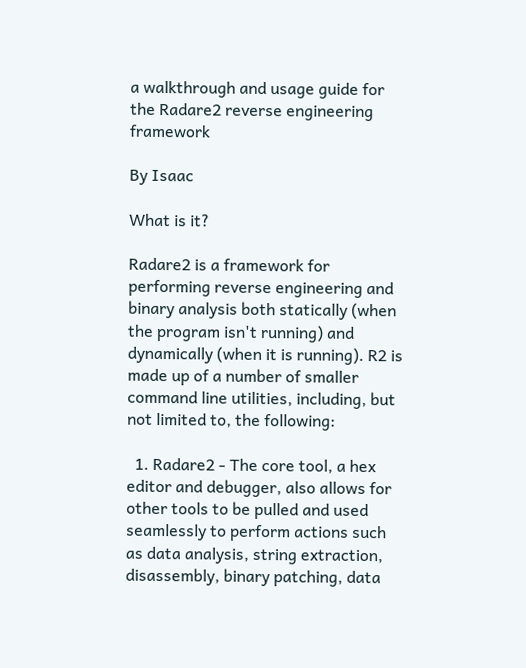a walkthrough and usage guide for the Radare2 reverse engineering framework

By Isaac

What is it?

Radare2 is a framework for performing reverse engineering and binary analysis both statically (when the program isn't running) and dynamically (when it is running). R2 is made up of a number of smaller command line utilities, including, but not limited to, the following:

  1. Radare2 - The core tool, a hex editor and debugger, also allows for other tools to be pulled and used seamlessly to perform actions such as data analysis, string extraction, disassembly, binary patching, data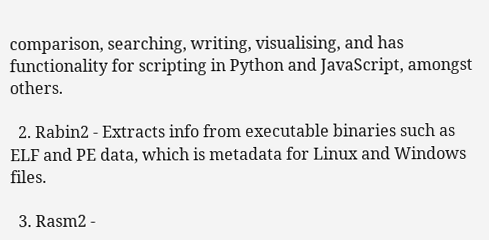comparison, searching, writing, visualising, and has functionality for scripting in Python and JavaScript, amongst others.

  2. Rabin2 - Extracts info from executable binaries such as ELF and PE data, which is metadata for Linux and Windows files.

  3. Rasm2 -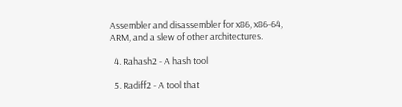Assembler and disassembler for x86, x86-64, ARM, and a slew of other architectures.

  4. Rahash2 - A hash tool

  5. Radiff2 - A tool that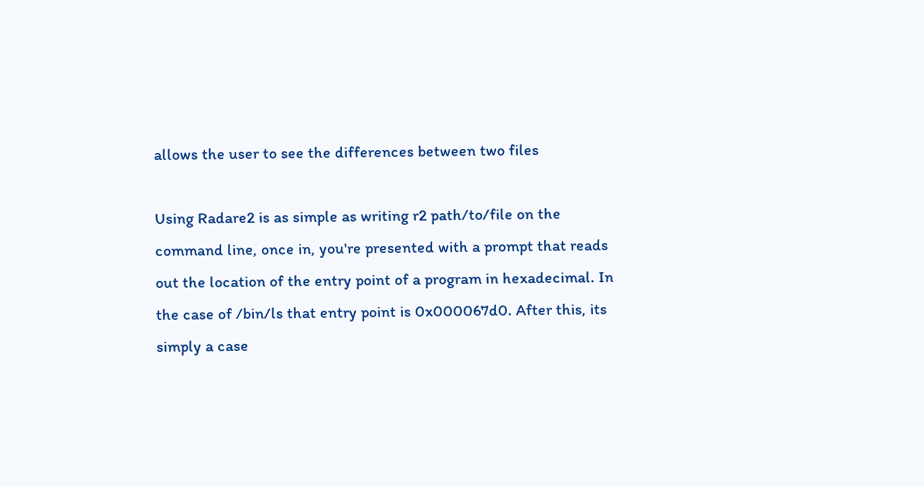allows the user to see the differences between two files

Using Radare2 is as simple as writing r2 path/to/file on the command line, once in, you're presented with a prompt that reads out the location of the entry point of a program in hexadecimal. In the case of /bin/ls that entry point is 0x000067d0. After this, its simply a case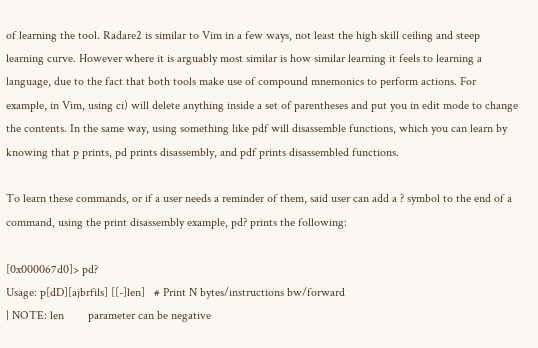of learning the tool. Radare2 is similar to Vim in a few ways, not least the high skill ceiling and steep learning curve. However where it is arguably most similar is how similar learning it feels to learning a language, due to the fact that both tools make use of compound mnemonics to perform actions. For example, in Vim, using ci) will delete anything inside a set of parentheses and put you in edit mode to change the contents. In the same way, using something like pdf will disassemble functions, which you can learn by knowing that p prints, pd prints disassembly, and pdf prints disassembled functions.

To learn these commands, or if a user needs a reminder of them, said user can add a ? symbol to the end of a command, using the print disassembly example, pd? prints the following:

[0x000067d0]> pd?
Usage: p[dD][ajbrfils] [[-]len]   # Print N bytes/instructions bw/forward
| NOTE: len        parameter can be negative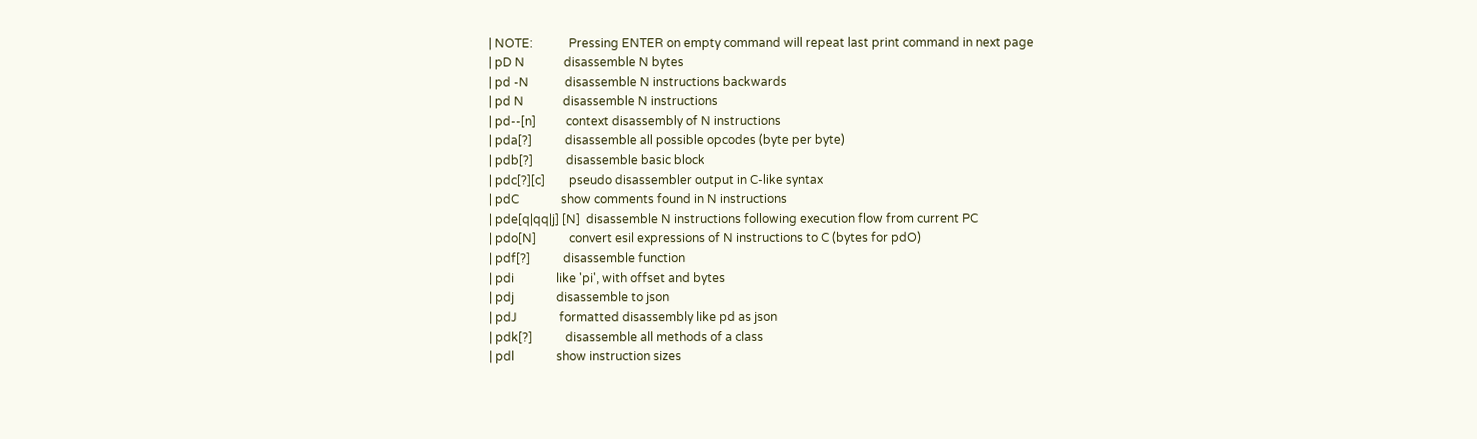| NOTE:            Pressing ENTER on empty command will repeat last print command in next page
| pD N             disassemble N bytes
| pd -N            disassemble N instructions backwards
| pd N             disassemble N instructions
| pd--[n]          context disassembly of N instructions
| pda[?]           disassemble all possible opcodes (byte per byte)
| pdb[?]           disassemble basic block
| pdc[?][c]        pseudo disassembler output in C-like syntax
| pdC              show comments found in N instructions
| pde[q|qq|j] [N]  disassemble N instructions following execution flow from current PC
| pdo[N]           convert esil expressions of N instructions to C (bytes for pdO)
| pdf[?]           disassemble function
| pdi              like 'pi', with offset and bytes
| pdj              disassemble to json
| pdJ              formatted disassembly like pd as json
| pdk[?]           disassemble all methods of a class
| pdl              show instruction sizes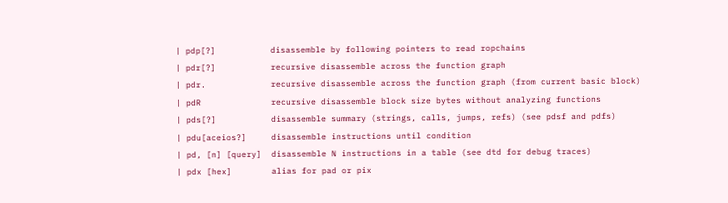| pdp[?]           disassemble by following pointers to read ropchains
| pdr[?]           recursive disassemble across the function graph
| pdr.             recursive disassemble across the function graph (from current basic block)
| pdR              recursive disassemble block size bytes without analyzing functions
| pds[?]           disassemble summary (strings, calls, jumps, refs) (see pdsf and pdfs)
| pdu[aceios?]     disassemble instructions until condition
| pd, [n] [query]  disassemble N instructions in a table (see dtd for debug traces)
| pdx [hex]        alias for pad or pix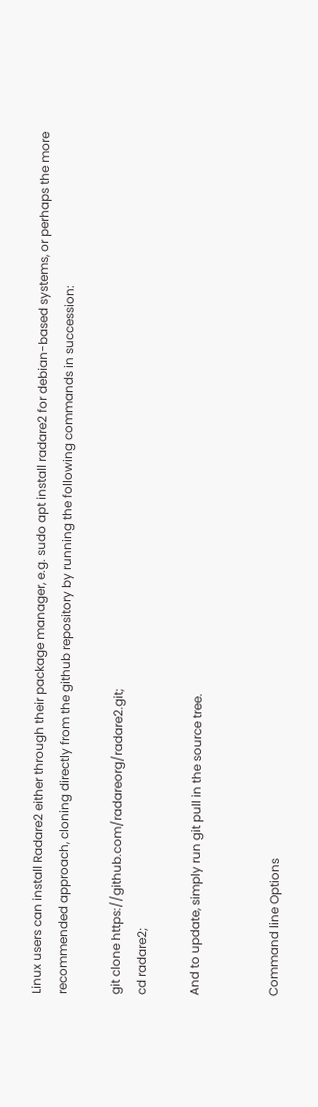Linux users can install Radare2 either through their package manager, e.g. sudo apt install radare2 for debian-based systems, or perhaps the more recommended approach, cloning directly from the github repository by running the following commands in succession:

git clone https://github.com/radareorg/radare2.git;
cd radare2;

And to update, simply run git pull in the source tree.


Command line Options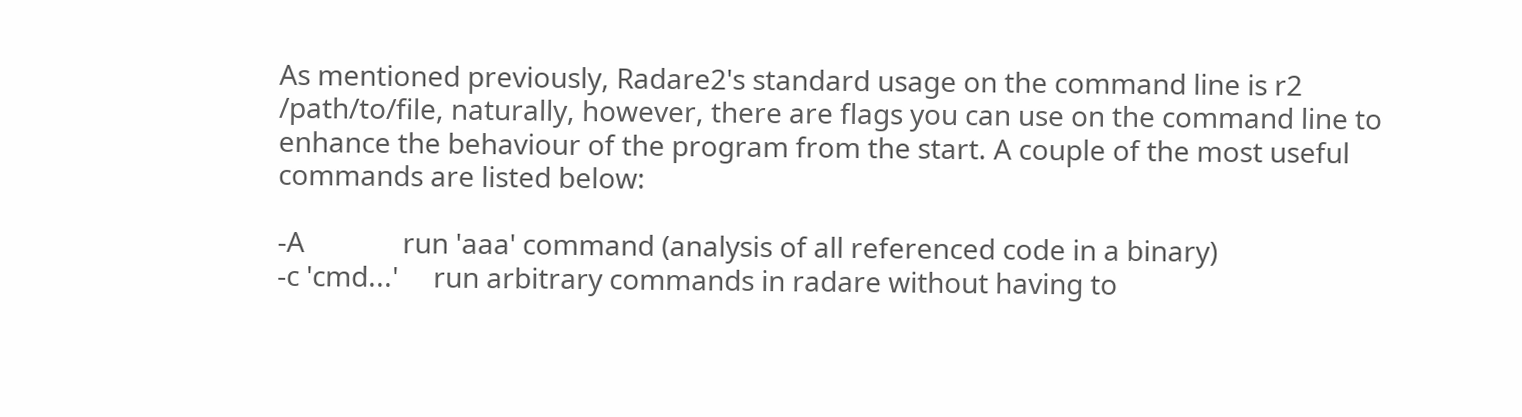As mentioned previously, Radare2's standard usage on the command line is r2 /path/to/file, naturally, however, there are flags you can use on the command line to enhance the behaviour of the program from the start. A couple of the most useful commands are listed below:

-A              run 'aaa' command (analysis of all referenced code in a binary)
-c 'cmd...'     run arbitrary commands in radare without having to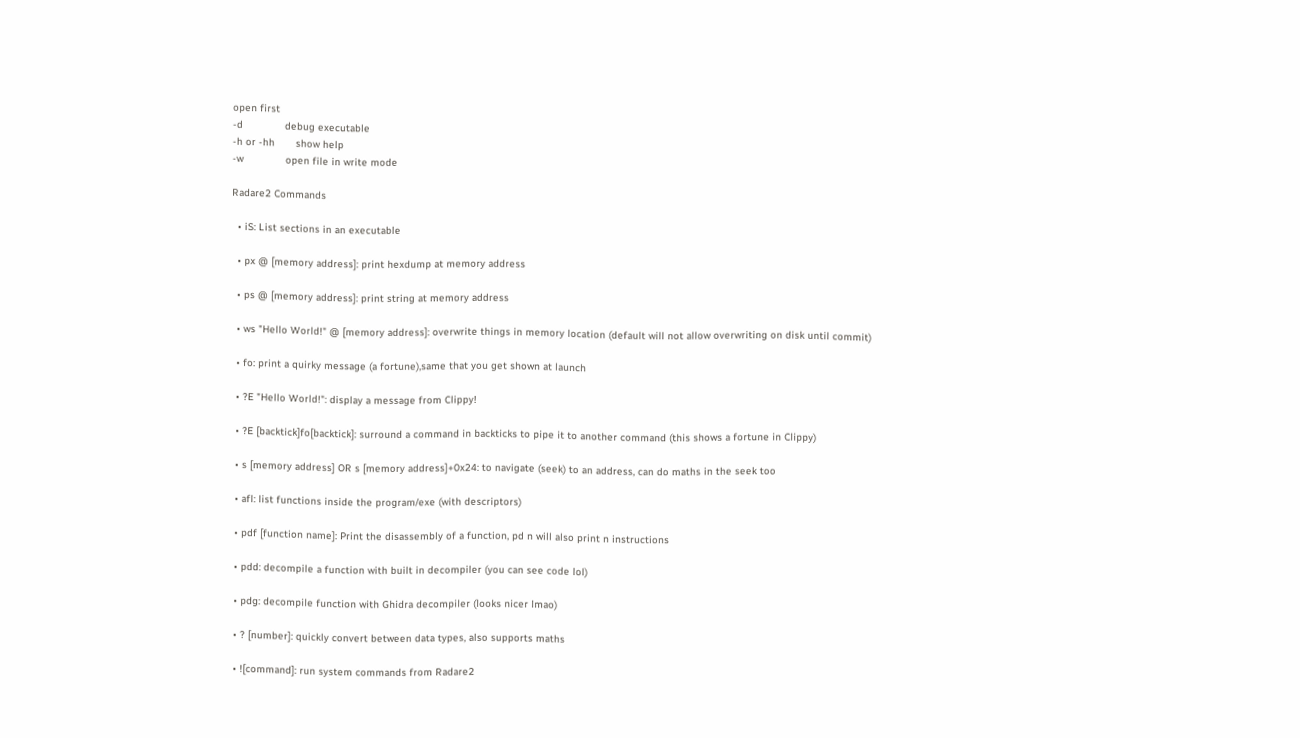open first
-d              debug executable
-h or -hh       show help
-w              open file in write mode

Radare2 Commands

  • iS: List sections in an executable

  • px @ [memory address]: print hexdump at memory address

  • ps @ [memory address]: print string at memory address

  • ws "Hello World!" @ [memory address]: overwrite things in memory location (default will not allow overwriting on disk until commit)

  • fo: print a quirky message (a fortune),same that you get shown at launch

  • ?E "Hello World!": display a message from Clippy!

  • ?E [backtick]fo[backtick]: surround a command in backticks to pipe it to another command (this shows a fortune in Clippy)

  • s [memory address] OR s [memory address]+0x24: to navigate (seek) to an address, can do maths in the seek too

  • afl: list functions inside the program/exe (with descriptors)

  • pdf [function name]: Print the disassembly of a function, pd n will also print n instructions

  • pdd: decompile a function with built in decompiler (you can see code lol)

  • pdg: decompile function with Ghidra decompiler (looks nicer lmao)

  • ? [number]: quickly convert between data types, also supports maths

  • ![command]: run system commands from Radare2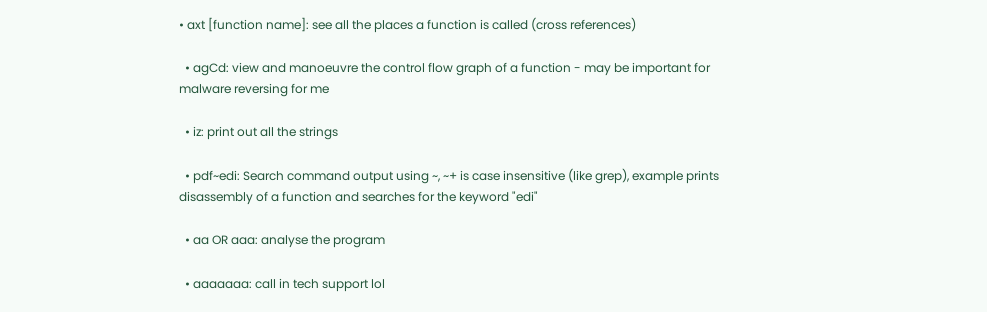• axt [function name]: see all the places a function is called (cross references)

  • agCd: view and manoeuvre the control flow graph of a function - may be important for malware reversing for me

  • iz: print out all the strings

  • pdf~edi: Search command output using ~, ~+ is case insensitive (like grep), example prints disassembly of a function and searches for the keyword "edi"

  • aa OR aaa: analyse the program

  • aaaaaaa: call in tech support lol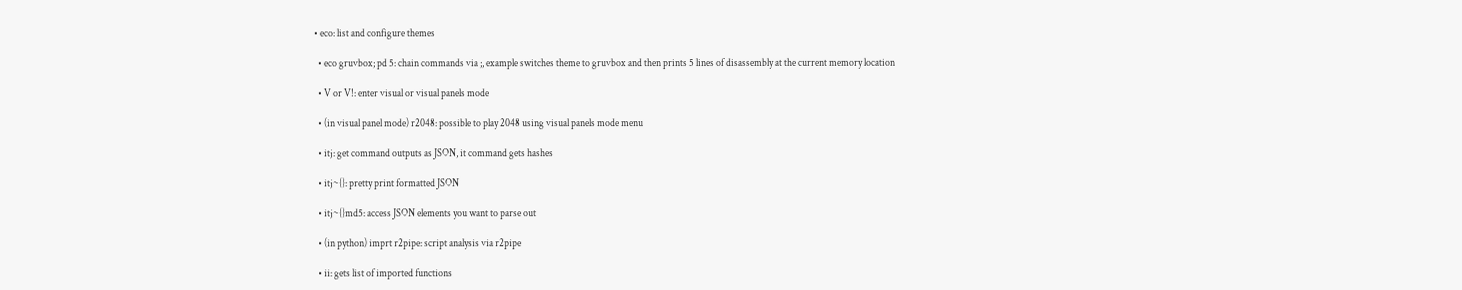• eco: list and configure themes

  • eco gruvbox; pd 5: chain commands via ;, example switches theme to gruvbox and then prints 5 lines of disassembly at the current memory location

  • V or V!: enter visual or visual panels mode

  • (in visual panel mode) r2048: possible to play 2048 using visual panels mode menu

  • itj: get command outputs as JSON, it command gets hashes

  • itj~{}: pretty print formatted JSON

  • itj~{}md5: access JSON elements you want to parse out

  • (in python) imprt r2pipe: script analysis via r2pipe

  • ii: gets list of imported functions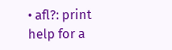• afl?: print help for a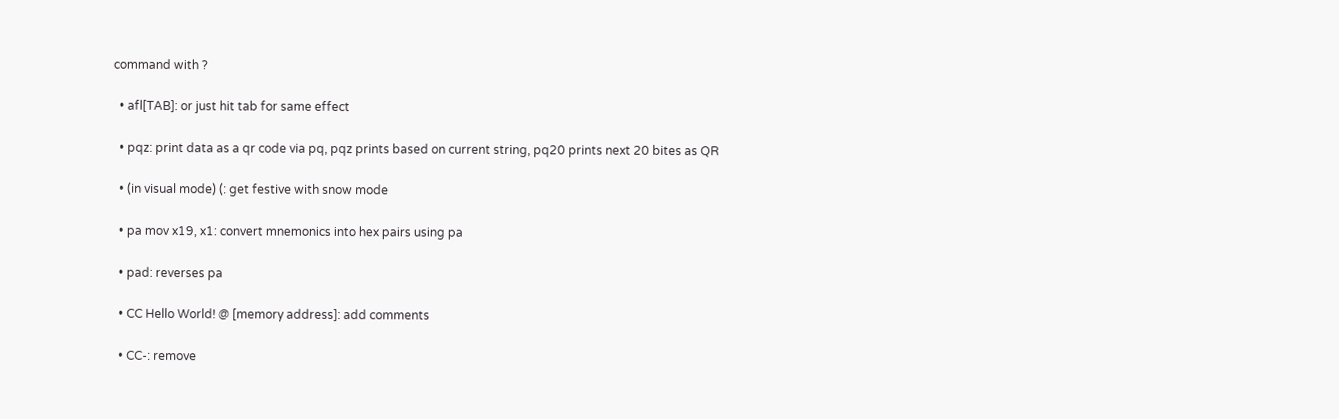command with ?

  • afl[TAB]: or just hit tab for same effect

  • pqz: print data as a qr code via pq, pqz prints based on current string, pq20 prints next 20 bites as QR

  • (in visual mode) (: get festive with snow mode

  • pa mov x19, x1: convert mnemonics into hex pairs using pa

  • pad: reverses pa

  • CC Hello World! @ [memory address]: add comments

  • CC-: remove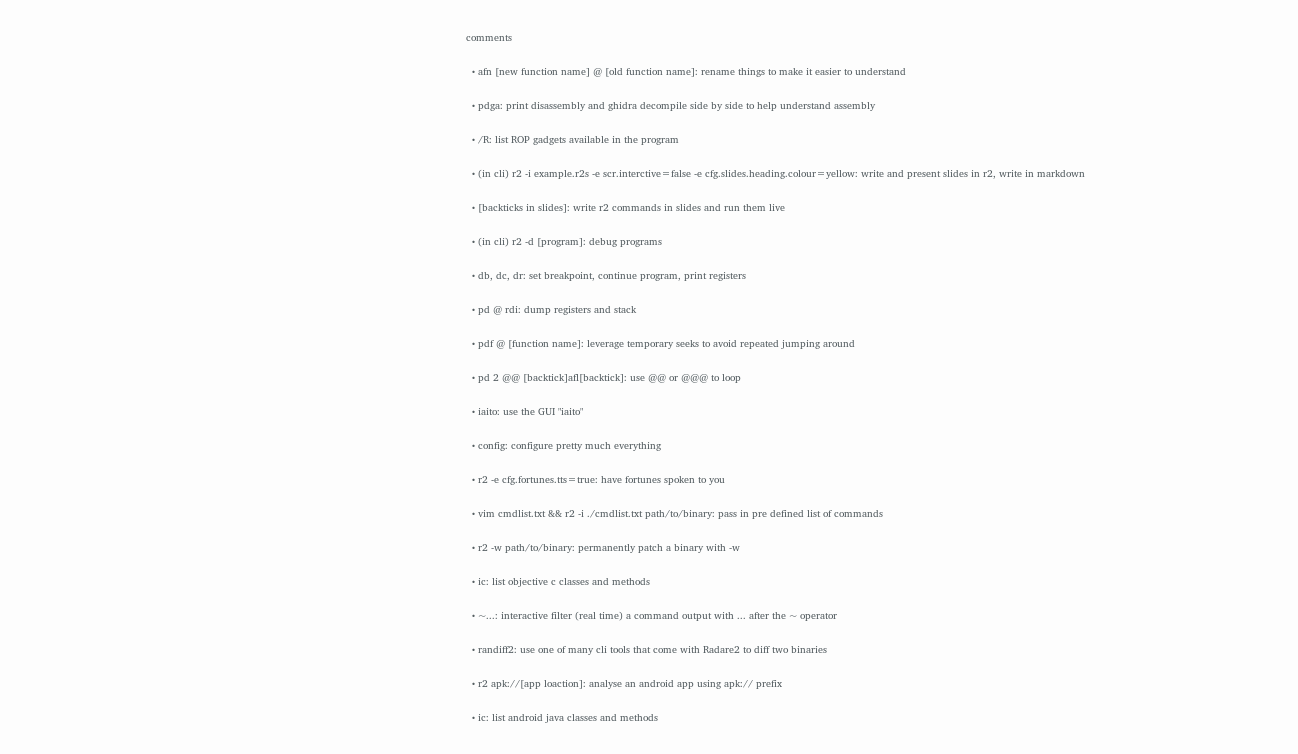comments

  • afn [new function name] @ [old function name]: rename things to make it easier to understand

  • pdga: print disassembly and ghidra decompile side by side to help understand assembly

  • /R: list ROP gadgets available in the program

  • (in cli) r2 -i example.r2s -e scr.interctive=false -e cfg.slides.heading.colour=yellow: write and present slides in r2, write in markdown

  • [backticks in slides]: write r2 commands in slides and run them live

  • (in cli) r2 -d [program]: debug programs

  • db, dc, dr: set breakpoint, continue program, print registers

  • pd @ rdi: dump registers and stack

  • pdf @ [function name]: leverage temporary seeks to avoid repeated jumping around

  • pd 2 @@ [backtick]afl[backtick]: use @@ or @@@ to loop

  • iaito: use the GUI "iaito"

  • config: configure pretty much everything

  • r2 -e cfg.fortunes.tts=true: have fortunes spoken to you

  • vim cmdlist.txt && r2 -i ./cmdlist.txt path/to/binary: pass in pre defined list of commands

  • r2 -w path/to/binary: permanently patch a binary with -w

  • ic: list objective c classes and methods

  • ~...: interactive filter (real time) a command output with ... after the ~ operator

  • randiff2: use one of many cli tools that come with Radare2 to diff two binaries

  • r2 apk://[app loaction]: analyse an android app using apk:// prefix

  • ic: list android java classes and methods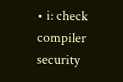• i: check compiler security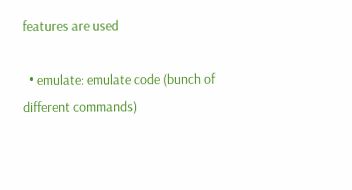features are used

  • emulate: emulate code (bunch of different commands)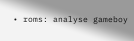• roms: analyse gameboy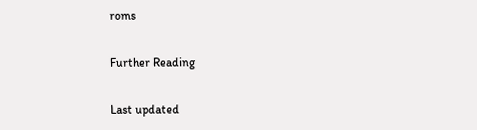roms

Further Reading

Last updated